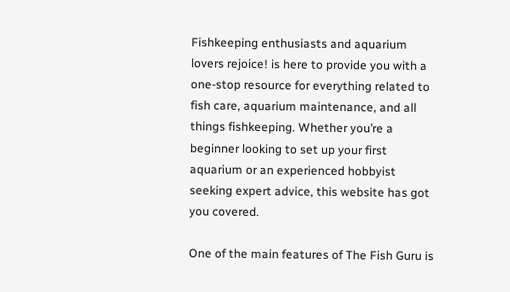Fishkeeping enthusiasts and aquarium lovers rejoice! is here to provide you with a one-stop resource for everything related to fish care, aquarium maintenance, and all things fishkeeping. Whether you’re a beginner looking to set up your first aquarium or an experienced hobbyist seeking expert advice, this website has got you covered.

One of the main features of The Fish Guru is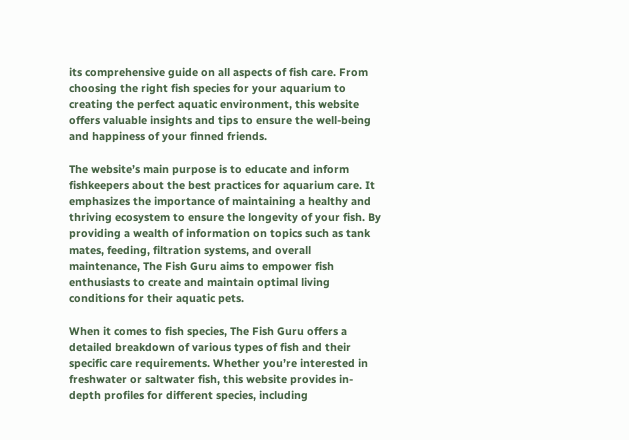its comprehensive guide on all aspects of fish care. From choosing the right fish species for your aquarium to creating the perfect aquatic environment, this website offers valuable insights and tips to ensure the well-being and happiness of your finned friends.

The website’s main purpose is to educate and inform fishkeepers about the best practices for aquarium care. It emphasizes the importance of maintaining a healthy and thriving ecosystem to ensure the longevity of your fish. By providing a wealth of information on topics such as tank mates, feeding, filtration systems, and overall maintenance, The Fish Guru aims to empower fish enthusiasts to create and maintain optimal living conditions for their aquatic pets.

When it comes to fish species, The Fish Guru offers a detailed breakdown of various types of fish and their specific care requirements. Whether you’re interested in freshwater or saltwater fish, this website provides in-depth profiles for different species, including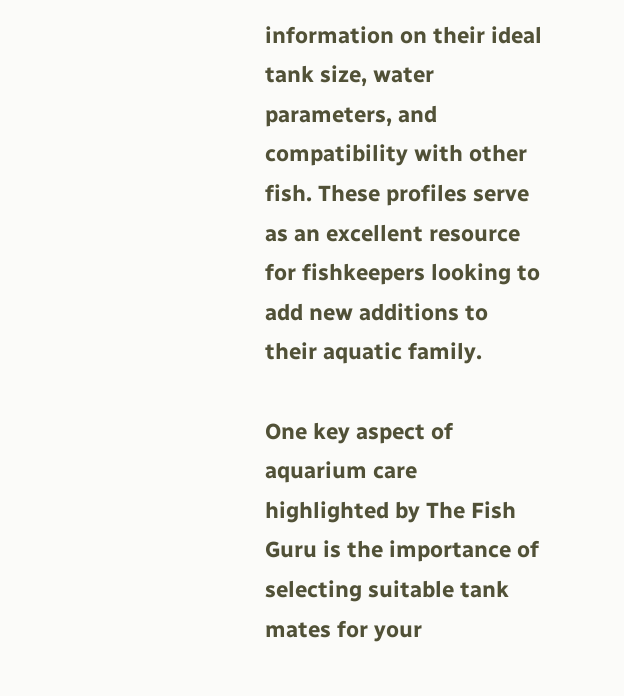information on their ideal tank size, water parameters, and compatibility with other fish. These profiles serve as an excellent resource for fishkeepers looking to add new additions to their aquatic family.

One key aspect of aquarium care highlighted by The Fish Guru is the importance of selecting suitable tank mates for your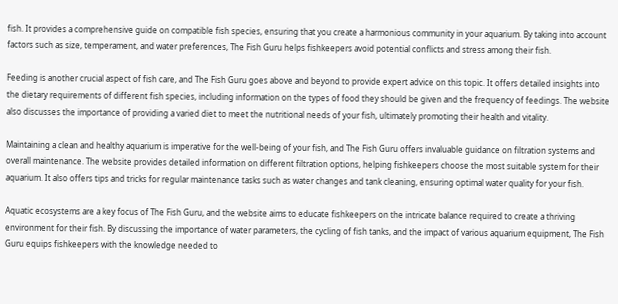fish. It provides a comprehensive guide on compatible fish species, ensuring that you create a harmonious community in your aquarium. By taking into account factors such as size, temperament, and water preferences, The Fish Guru helps fishkeepers avoid potential conflicts and stress among their fish.

Feeding is another crucial aspect of fish care, and The Fish Guru goes above and beyond to provide expert advice on this topic. It offers detailed insights into the dietary requirements of different fish species, including information on the types of food they should be given and the frequency of feedings. The website also discusses the importance of providing a varied diet to meet the nutritional needs of your fish, ultimately promoting their health and vitality.

Maintaining a clean and healthy aquarium is imperative for the well-being of your fish, and The Fish Guru offers invaluable guidance on filtration systems and overall maintenance. The website provides detailed information on different filtration options, helping fishkeepers choose the most suitable system for their aquarium. It also offers tips and tricks for regular maintenance tasks such as water changes and tank cleaning, ensuring optimal water quality for your fish.

Aquatic ecosystems are a key focus of The Fish Guru, and the website aims to educate fishkeepers on the intricate balance required to create a thriving environment for their fish. By discussing the importance of water parameters, the cycling of fish tanks, and the impact of various aquarium equipment, The Fish Guru equips fishkeepers with the knowledge needed to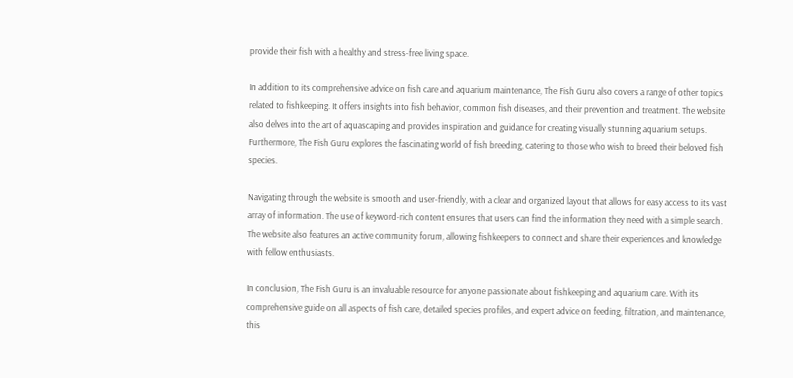provide their fish with a healthy and stress-free living space.

In addition to its comprehensive advice on fish care and aquarium maintenance, The Fish Guru also covers a range of other topics related to fishkeeping. It offers insights into fish behavior, common fish diseases, and their prevention and treatment. The website also delves into the art of aquascaping and provides inspiration and guidance for creating visually stunning aquarium setups. Furthermore, The Fish Guru explores the fascinating world of fish breeding, catering to those who wish to breed their beloved fish species.

Navigating through the website is smooth and user-friendly, with a clear and organized layout that allows for easy access to its vast array of information. The use of keyword-rich content ensures that users can find the information they need with a simple search. The website also features an active community forum, allowing fishkeepers to connect and share their experiences and knowledge with fellow enthusiasts.

In conclusion, The Fish Guru is an invaluable resource for anyone passionate about fishkeeping and aquarium care. With its comprehensive guide on all aspects of fish care, detailed species profiles, and expert advice on feeding, filtration, and maintenance, this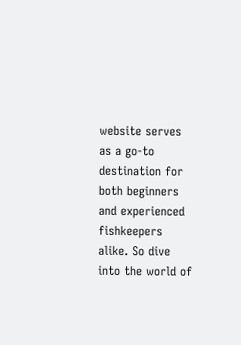website serves as a go-to destination for both beginners and experienced fishkeepers alike. So dive into the world of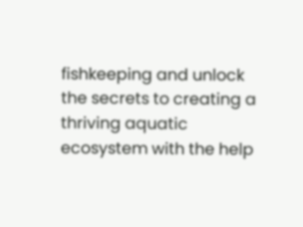fishkeeping and unlock the secrets to creating a thriving aquatic ecosystem with the help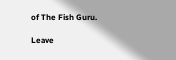of The Fish Guru.

Leave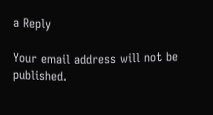a Reply

Your email address will not be published.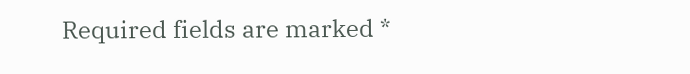Required fields are marked *